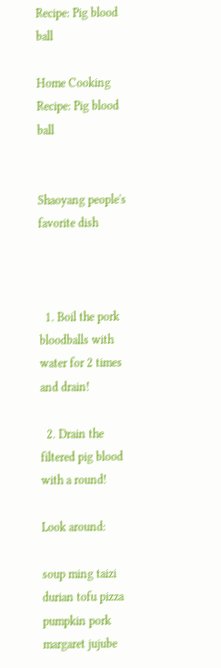Recipe: Pig blood ball

Home Cooking Recipe: Pig blood ball


Shaoyang people's favorite dish



  1. Boil the pork bloodballs with water for 2 times and drain!

  2. Drain the filtered pig blood with a round!

Look around:

soup ming taizi durian tofu pizza pumpkin pork margaret jujube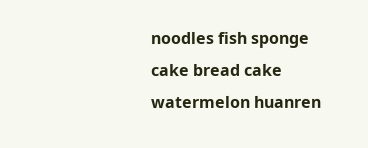noodles fish sponge cake bread cake watermelon huanren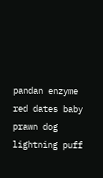pandan enzyme red dates baby prawn dog lightning puff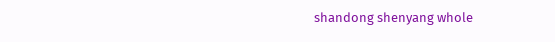shandong shenyang whole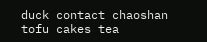duck contact chaoshan tofu cakes tea